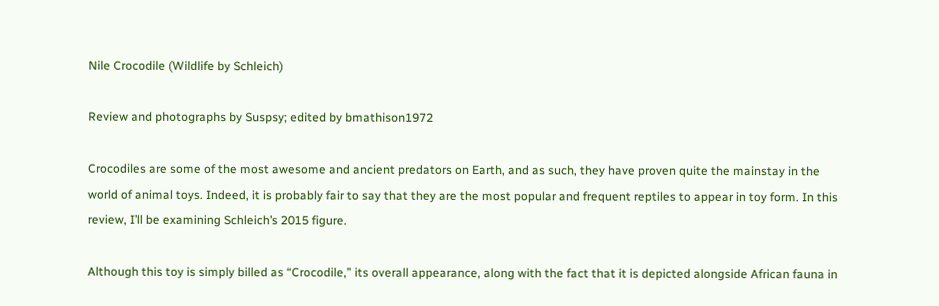Nile Crocodile (Wildlife by Schleich)

Review and photographs by Suspsy; edited by bmathison1972

Crocodiles are some of the most awesome and ancient predators on Earth, and as such, they have proven quite the mainstay in the world of animal toys. Indeed, it is probably fair to say that they are the most popular and frequent reptiles to appear in toy form. In this review, I’ll be examining Schleich’s 2015 figure.

Although this toy is simply billed as “Crocodile,” its overall appearance, along with the fact that it is depicted alongside African fauna in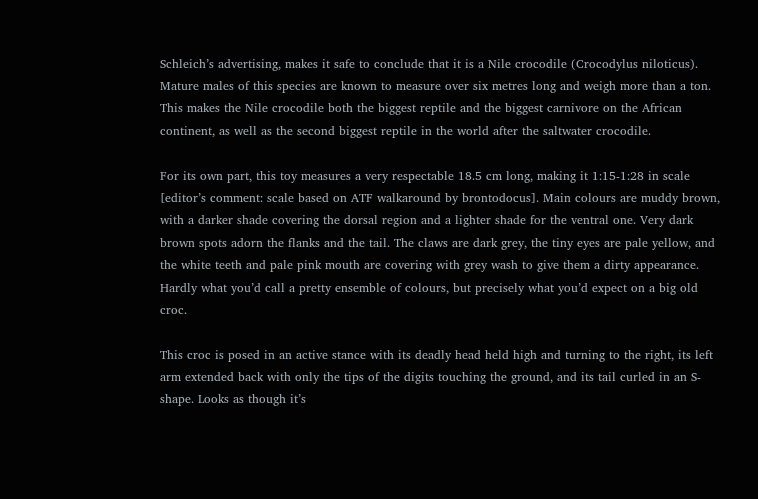Schleich’s advertising, makes it safe to conclude that it is a Nile crocodile (Crocodylus niloticus). Mature males of this species are known to measure over six metres long and weigh more than a ton. This makes the Nile crocodile both the biggest reptile and the biggest carnivore on the African continent, as well as the second biggest reptile in the world after the saltwater crocodile.

For its own part, this toy measures a very respectable 18.5 cm long, making it 1:15-1:28 in scale [editor’s comment: scale based on ATF walkaround by brontodocus]. Main colours are muddy brown, with a darker shade covering the dorsal region and a lighter shade for the ventral one. Very dark brown spots adorn the flanks and the tail. The claws are dark grey, the tiny eyes are pale yellow, and the white teeth and pale pink mouth are covering with grey wash to give them a dirty appearance. Hardly what you’d call a pretty ensemble of colours, but precisely what you’d expect on a big old croc.

This croc is posed in an active stance with its deadly head held high and turning to the right, its left arm extended back with only the tips of the digits touching the ground, and its tail curled in an S-shape. Looks as though it’s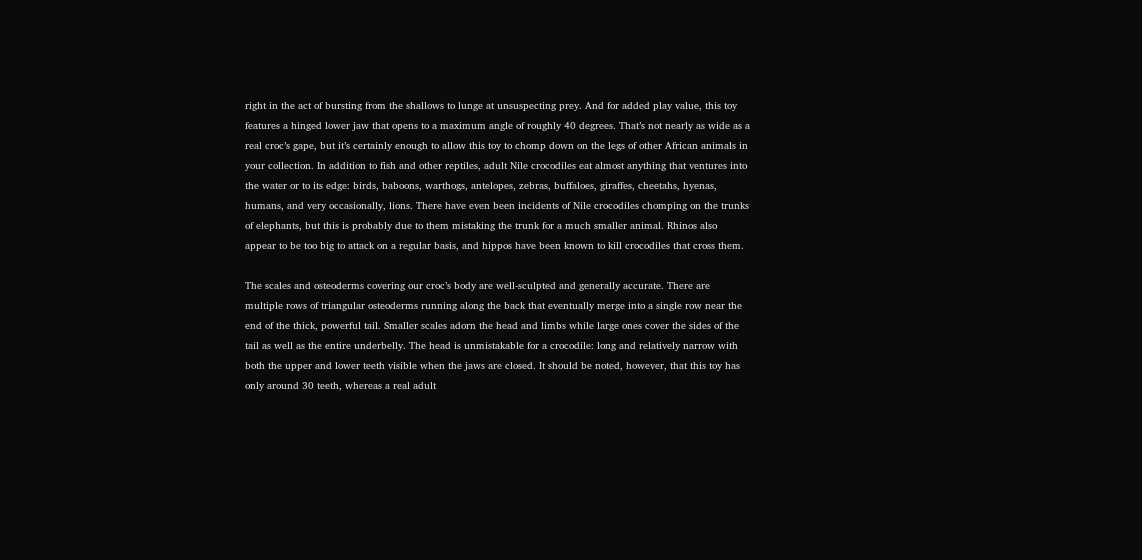right in the act of bursting from the shallows to lunge at unsuspecting prey. And for added play value, this toy features a hinged lower jaw that opens to a maximum angle of roughly 40 degrees. That’s not nearly as wide as a real croc’s gape, but it’s certainly enough to allow this toy to chomp down on the legs of other African animals in your collection. In addition to fish and other reptiles, adult Nile crocodiles eat almost anything that ventures into the water or to its edge: birds, baboons, warthogs, antelopes, zebras, buffaloes, giraffes, cheetahs, hyenas, humans, and very occasionally, lions. There have even been incidents of Nile crocodiles chomping on the trunks of elephants, but this is probably due to them mistaking the trunk for a much smaller animal. Rhinos also appear to be too big to attack on a regular basis, and hippos have been known to kill crocodiles that cross them.

The scales and osteoderms covering our croc’s body are well-sculpted and generally accurate. There are multiple rows of triangular osteoderms running along the back that eventually merge into a single row near the end of the thick, powerful tail. Smaller scales adorn the head and limbs while large ones cover the sides of the tail as well as the entire underbelly. The head is unmistakable for a crocodile: long and relatively narrow with both the upper and lower teeth visible when the jaws are closed. It should be noted, however, that this toy has only around 30 teeth, whereas a real adult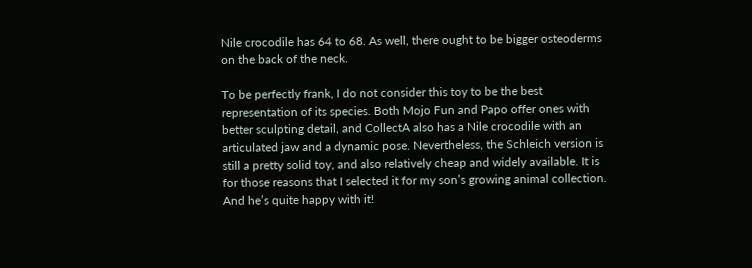Nile crocodile has 64 to 68. As well, there ought to be bigger osteoderms on the back of the neck.

To be perfectly frank, I do not consider this toy to be the best representation of its species. Both Mojo Fun and Papo offer ones with better sculpting detail, and CollectA also has a Nile crocodile with an articulated jaw and a dynamic pose. Nevertheless, the Schleich version is still a pretty solid toy, and also relatively cheap and widely available. It is for those reasons that I selected it for my son’s growing animal collection. And he’s quite happy with it!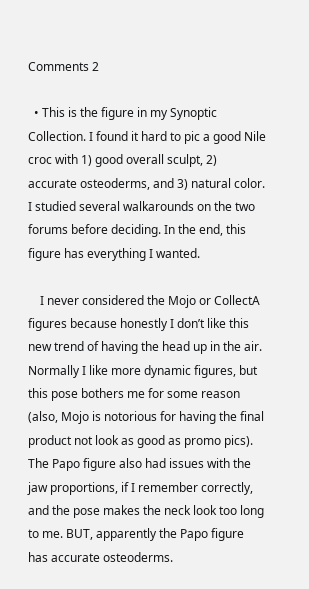Comments 2

  • This is the figure in my Synoptic Collection. I found it hard to pic a good Nile croc with 1) good overall sculpt, 2) accurate osteoderms, and 3) natural color. I studied several walkarounds on the two forums before deciding. In the end, this figure has everything I wanted.

    I never considered the Mojo or CollectA figures because honestly I don’t like this new trend of having the head up in the air. Normally I like more dynamic figures, but this pose bothers me for some reason (also, Mojo is notorious for having the final product not look as good as promo pics). The Papo figure also had issues with the jaw proportions, if I remember correctly, and the pose makes the neck look too long to me. BUT, apparently the Papo figure has accurate osteoderms.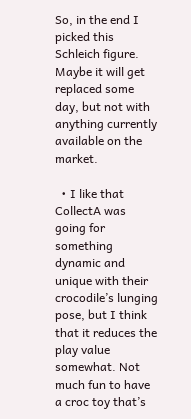So, in the end I picked this Schleich figure. Maybe it will get replaced some day, but not with anything currently available on the market.

  • I like that CollectA was going for something dynamic and unique with their crocodile’s lunging pose, but I think that it reduces the play value somewhat. Not much fun to have a croc toy that’s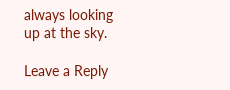always looking up at the sky.

Leave a Reply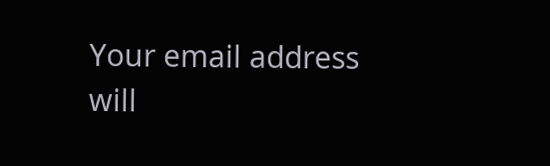Your email address will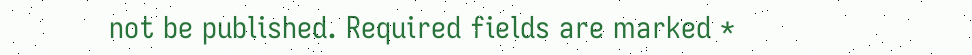not be published. Required fields are marked *